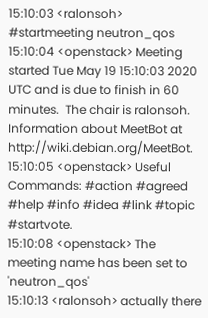15:10:03 <ralonsoh> #startmeeting neutron_qos
15:10:04 <openstack> Meeting started Tue May 19 15:10:03 2020 UTC and is due to finish in 60 minutes.  The chair is ralonsoh. Information about MeetBot at http://wiki.debian.org/MeetBot.
15:10:05 <openstack> Useful Commands: #action #agreed #help #info #idea #link #topic #startvote.
15:10:08 <openstack> The meeting name has been set to 'neutron_qos'
15:10:13 <ralonsoh> actually there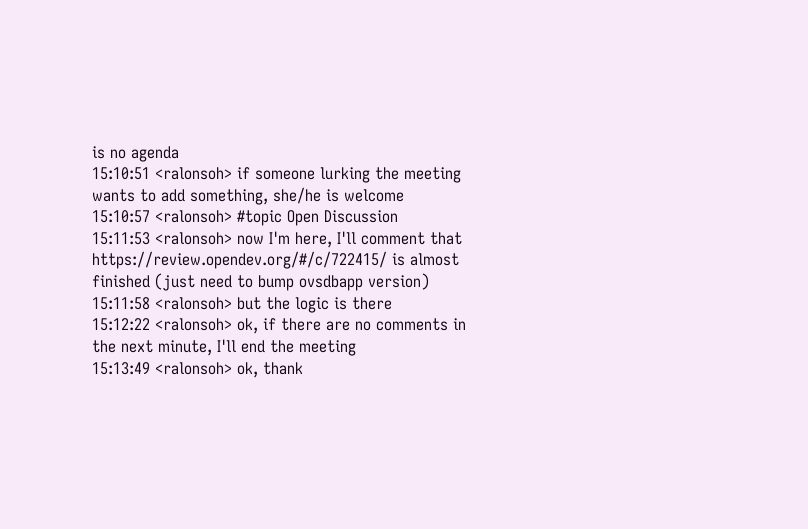is no agenda
15:10:51 <ralonsoh> if someone lurking the meeting wants to add something, she/he is welcome
15:10:57 <ralonsoh> #topic Open Discussion
15:11:53 <ralonsoh> now I'm here, I'll comment that https://review.opendev.org/#/c/722415/ is almost finished (just need to bump ovsdbapp version)
15:11:58 <ralonsoh> but the logic is there
15:12:22 <ralonsoh> ok, if there are no comments in the next minute, I'll end the meeting
15:13:49 <ralonsoh> ok, thank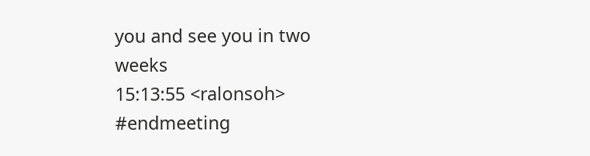you and see you in two weeks
15:13:55 <ralonsoh> #endmeeting